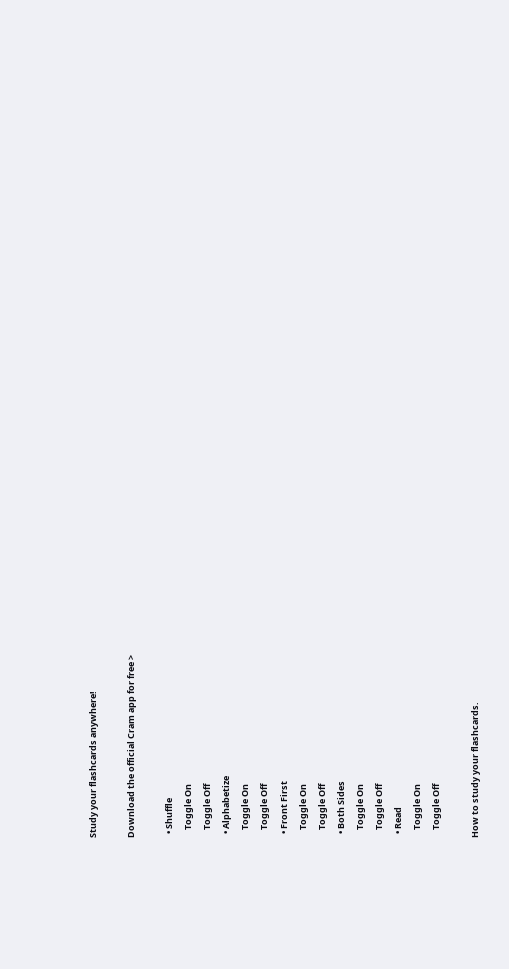Study your flashcards anywhere!

Download the official Cram app for free >

  • Shuffle
    Toggle On
    Toggle Off
  • Alphabetize
    Toggle On
    Toggle Off
  • Front First
    Toggle On
    Toggle Off
  • Both Sides
    Toggle On
    Toggle Off
  • Read
    Toggle On
    Toggle Off

How to study your flashcards.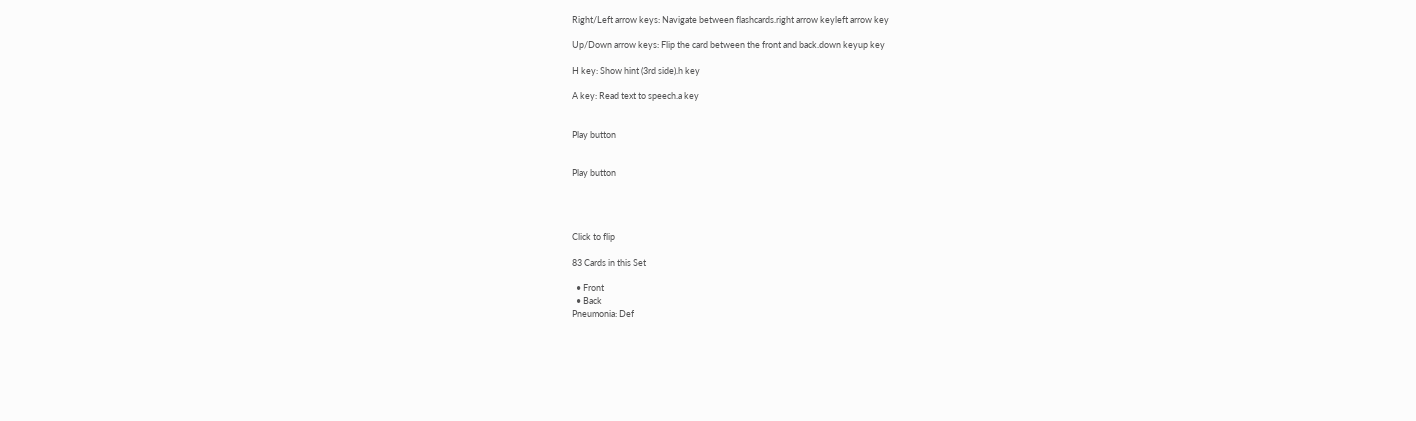Right/Left arrow keys: Navigate between flashcards.right arrow keyleft arrow key

Up/Down arrow keys: Flip the card between the front and back.down keyup key

H key: Show hint (3rd side).h key

A key: Read text to speech.a key


Play button


Play button




Click to flip

83 Cards in this Set

  • Front
  • Back
Pneumonia: Def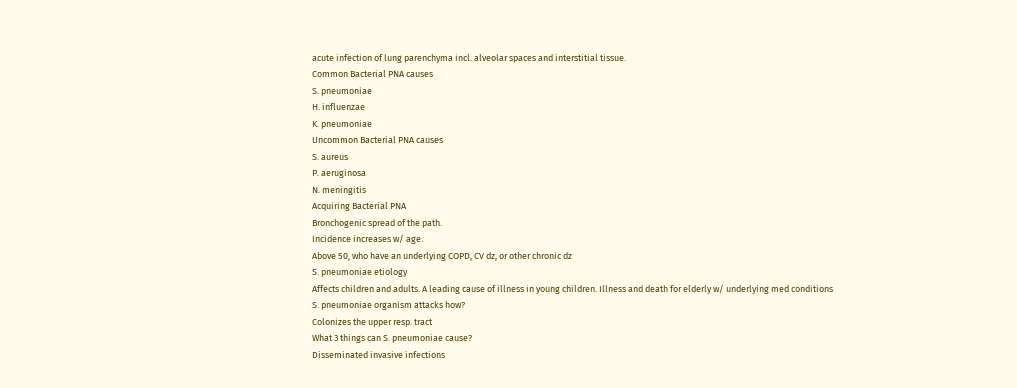acute infection of lung parenchyma incl. alveolar spaces and interstitial tissue.
Common Bacterial PNA causes
S. pneumoniae
H. influenzae
K. pneumoniae
Uncommon Bacterial PNA causes
S. aureus
P. aeruginosa
N. meningitis
Acquiring Bacterial PNA
Bronchogenic spread of the path.
Incidence increases w/ age.
Above 50, who have an underlying COPD, CV dz, or other chronic dz
S. pneumoniae etiology
Affects children and adults. A leading cause of illness in young children. Illness and death for elderly w/ underlying med conditions
S. pneumoniae organism attacks how?
Colonizes the upper resp. tract
What 3 things can S. pneumoniae cause?
Disseminated invasive infections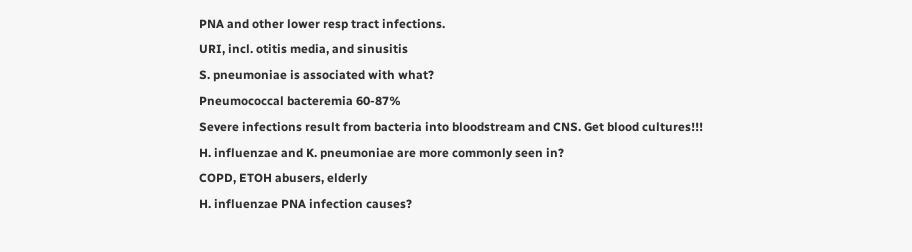PNA and other lower resp tract infections.
URI, incl. otitis media, and sinusitis
S. pneumoniae is associated with what?
Pneumococcal bacteremia 60-87%
Severe infections result from bacteria into bloodstream and CNS. Get blood cultures!!!
H. influenzae and K. pneumoniae are more commonly seen in?
COPD, ETOH abusers, elderly
H. influenzae PNA infection causes?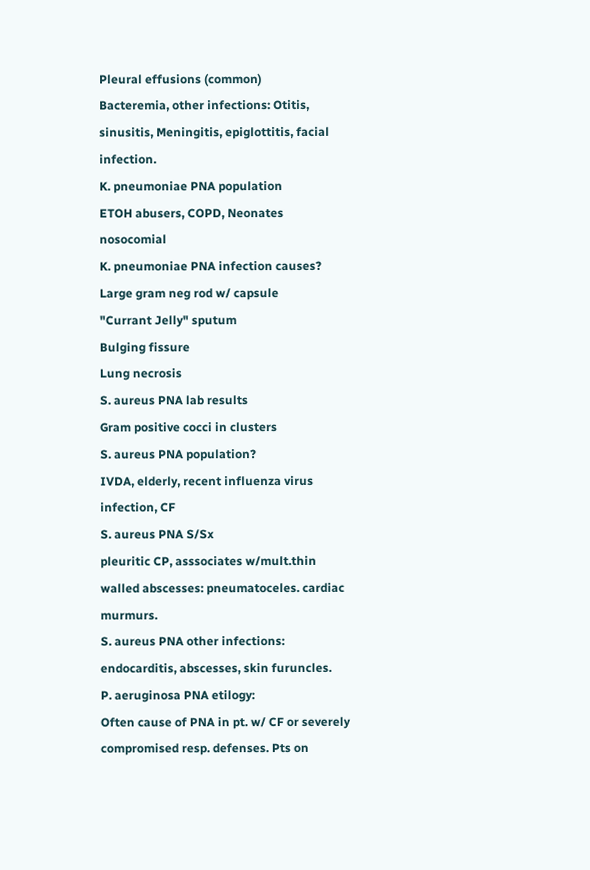Pleural effusions (common)
Bacteremia, other infections: Otitis, sinusitis, Meningitis, epiglottitis, facial infection.
K. pneumoniae PNA population
ETOH abusers, COPD, Neonates nosocomial
K. pneumoniae PNA infection causes?
Large gram neg rod w/ capsule
"Currant Jelly" sputum
Bulging fissure
Lung necrosis
S. aureus PNA lab results
Gram positive cocci in clusters
S. aureus PNA population?
IVDA, elderly, recent influenza virus infection, CF
S. aureus PNA S/Sx
pleuritic CP, asssociates w/mult.thin walled abscesses: pneumatoceles. cardiac murmurs.
S. aureus PNA other infections:
endocarditis, abscesses, skin furuncles.
P. aeruginosa PNA etilogy:
Often cause of PNA in pt. w/ CF or severely compromised resp. defenses. Pts on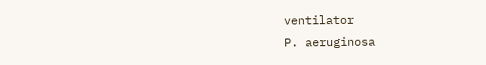ventilator
P. aeruginosa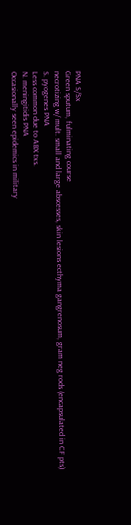PNA S/Sx
Green sputum, fulminating course
necrotizing w/ mult. small and large abscesses, skin lesions ecthyma gangrenosum, gram neg rods (encapsulated in CF pts)
S. pyogenes PNA
Less common due to ABX txs.
N. meningitidis PNA
Occasionally seen epidemics in military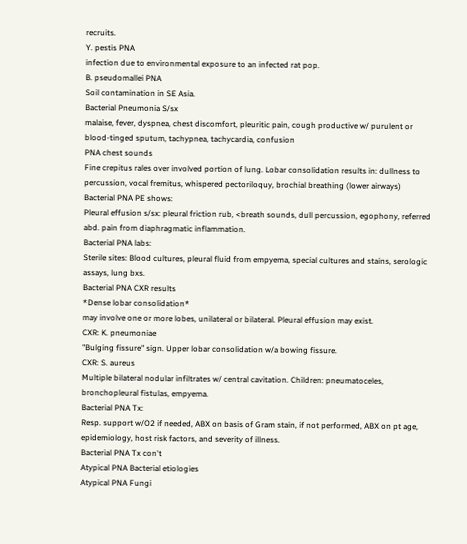recruits.
Y. pestis PNA
infection due to environmental exposure to an infected rat pop.
B. pseudomallei PNA
Soil contamination in SE Asia.
Bacterial Pneumonia S/sx
malaise, fever, dyspnea, chest discomfort, pleuritic pain, cough productive w/ purulent or blood-tinged sputum, tachypnea, tachycardia, confusion
PNA chest sounds
Fine crepitus rales over involved portion of lung. Lobar consolidation results in: dullness to percussion, vocal fremitus, whispered pectoriloquy, brochial breathing (lower airways)
Bacterial PNA PE shows:
Pleural effusion s/sx: pleural friction rub, <breath sounds, dull percussion, egophony, referred abd. pain from diaphragmatic inflammation.
Bacterial PNA labs:
Sterile sites: Blood cultures, pleural fluid from empyema, special cultures and stains, serologic assays, lung bxs.
Bacterial PNA CXR results
*Dense lobar consolidation*
may involve one or more lobes, unilateral or bilateral. Pleural effusion may exist.
CXR: K. pneumoniae
"Bulging fissure" sign. Upper lobar consolidation w/a bowing fissure.
CXR: S. aureus
Multiple bilateral nodular infiltrates w/ central cavitation. Children: pneumatoceles, bronchopleural fistulas, empyema.
Bacterial PNA Tx:
Resp. support w/O2 if needed, ABX on basis of Gram stain, if not performed, ABX on pt age, epidemiology, host risk factors, and severity of illness.
Bacterial PNA Tx con't
Atypical PNA Bacterial etiologies
Atypical PNA Fungi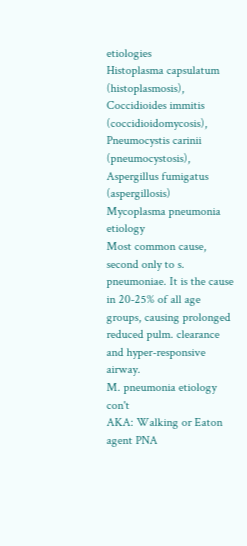etiologies
Histoplasma capsulatum (histoplasmosis), Coccidioides immitis (coccidioidomycosis), Pneumocystis carinii (pneumocystosis), Aspergillus fumigatus (aspergillosis)
Mycoplasma pneumonia etiology
Most common cause, second only to s. pneumoniae. It is the cause in 20-25% of all age groups, causing prolonged reduced pulm. clearance and hyper-responsive airway.
M. pneumonia etiology con't
AKA: Walking or Eaton agent PNA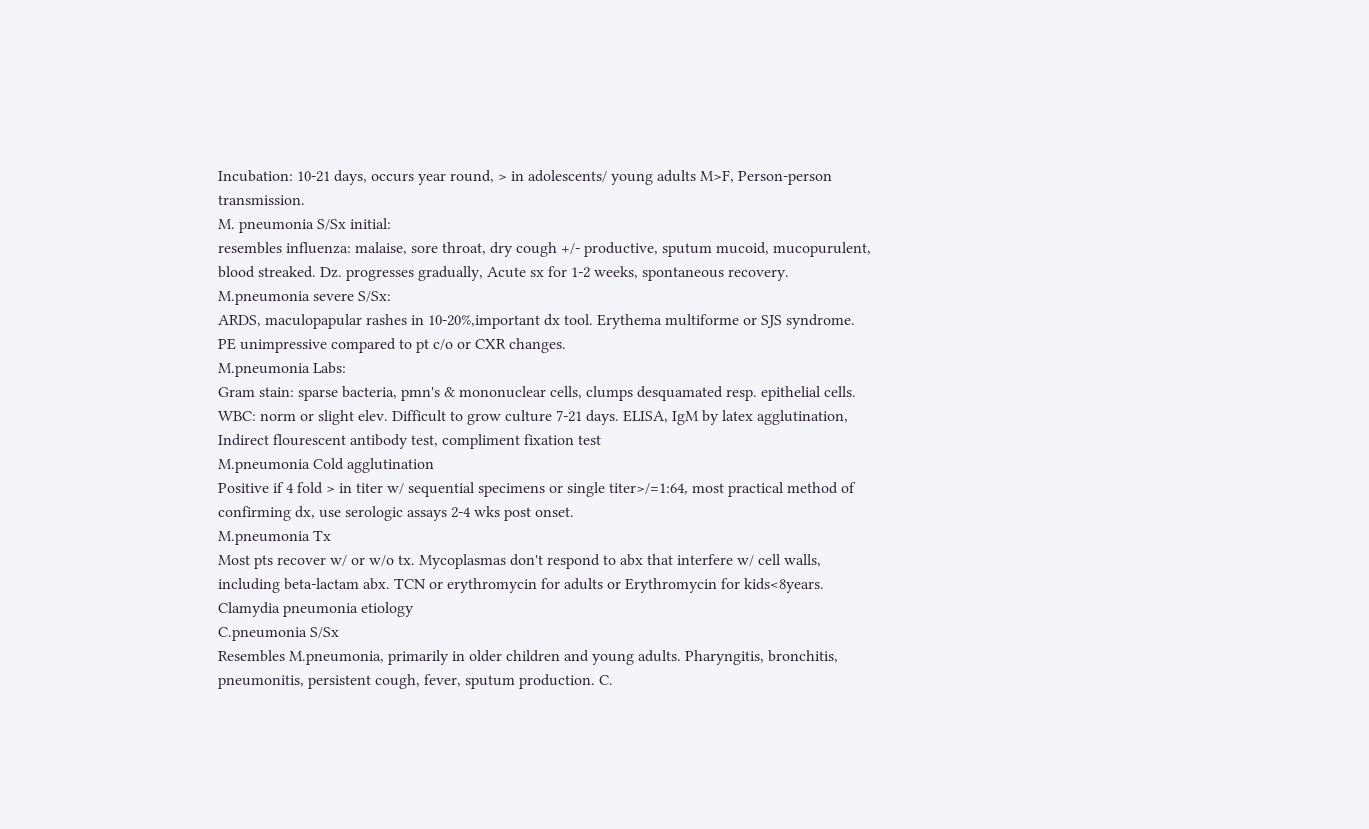Incubation: 10-21 days, occurs year round, > in adolescents/ young adults M>F, Person-person transmission.
M. pneumonia S/Sx initial:
resembles influenza: malaise, sore throat, dry cough +/- productive, sputum mucoid, mucopurulent, blood streaked. Dz. progresses gradually, Acute sx for 1-2 weeks, spontaneous recovery.
M.pneumonia severe S/Sx:
ARDS, maculopapular rashes in 10-20%,important dx tool. Erythema multiforme or SJS syndrome. PE unimpressive compared to pt c/o or CXR changes.
M.pneumonia Labs:
Gram stain: sparse bacteria, pmn's & mononuclear cells, clumps desquamated resp. epithelial cells. WBC: norm or slight elev. Difficult to grow culture 7-21 days. ELISA, IgM by latex agglutination, Indirect flourescent antibody test, compliment fixation test
M.pneumonia Cold agglutination
Positive if 4 fold > in titer w/ sequential specimens or single titer>/=1:64, most practical method of confirming dx, use serologic assays 2-4 wks post onset.
M.pneumonia Tx
Most pts recover w/ or w/o tx. Mycoplasmas don't respond to abx that interfere w/ cell walls, including beta-lactam abx. TCN or erythromycin for adults or Erythromycin for kids<8years.
Clamydia pneumonia etiology
C.pneumonia S/Sx
Resembles M.pneumonia, primarily in older children and young adults. Pharyngitis, bronchitis, pneumonitis, persistent cough, fever, sputum production. C.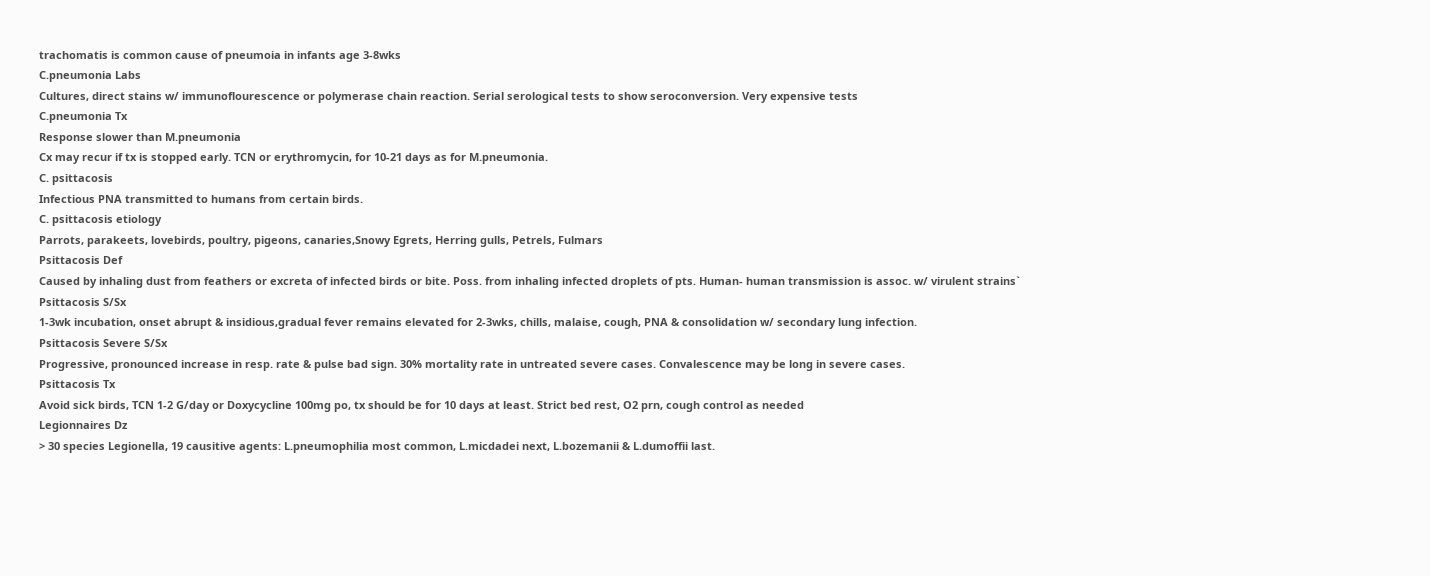trachomatis is common cause of pneumoia in infants age 3-8wks
C.pneumonia Labs
Cultures, direct stains w/ immunoflourescence or polymerase chain reaction. Serial serological tests to show seroconversion. Very expensive tests
C.pneumonia Tx
Response slower than M.pneumonia
Cx may recur if tx is stopped early. TCN or erythromycin, for 10-21 days as for M.pneumonia.
C. psittacosis
Infectious PNA transmitted to humans from certain birds.
C. psittacosis etiology
Parrots, parakeets, lovebirds, poultry, pigeons, canaries,Snowy Egrets, Herring gulls, Petrels, Fulmars
Psittacosis Def
Caused by inhaling dust from feathers or excreta of infected birds or bite. Poss. from inhaling infected droplets of pts. Human- human transmission is assoc. w/ virulent strains`
Psittacosis S/Sx
1-3wk incubation, onset abrupt & insidious,gradual fever remains elevated for 2-3wks, chills, malaise, cough, PNA & consolidation w/ secondary lung infection.
Psittacosis Severe S/Sx
Progressive, pronounced increase in resp. rate & pulse bad sign. 30% mortality rate in untreated severe cases. Convalescence may be long in severe cases.
Psittacosis Tx
Avoid sick birds, TCN 1-2 G/day or Doxycycline 100mg po, tx should be for 10 days at least. Strict bed rest, O2 prn, cough control as needed
Legionnaires Dz
> 30 species Legionella, 19 causitive agents: L.pneumophilia most common, L.micdadei next, L.bozemanii & L.dumoffii last.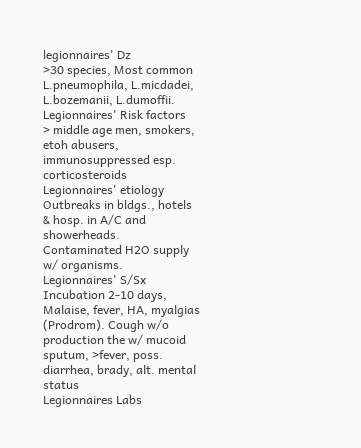legionnaires' Dz
>30 species, Most common L.pneumophila, L.micdadei, L.bozemanii, L.dumoffii.
Legionnaires' Risk factors
> middle age men, smokers, etoh abusers, immunosuppressed esp. corticosteroids
Legionnaires' etiology
Outbreaks in bldgs., hotels & hosp. in A/C and showerheads. Contaminated H2O supply w/ organisms.
Legionnaires' S/Sx
Incubation 2-10 days, Malaise, fever, HA, myalgias (Prodrom). Cough w/o production the w/ mucoid sputum, >fever, poss. diarrhea, brady, alt. mental status
Legionnaires Labs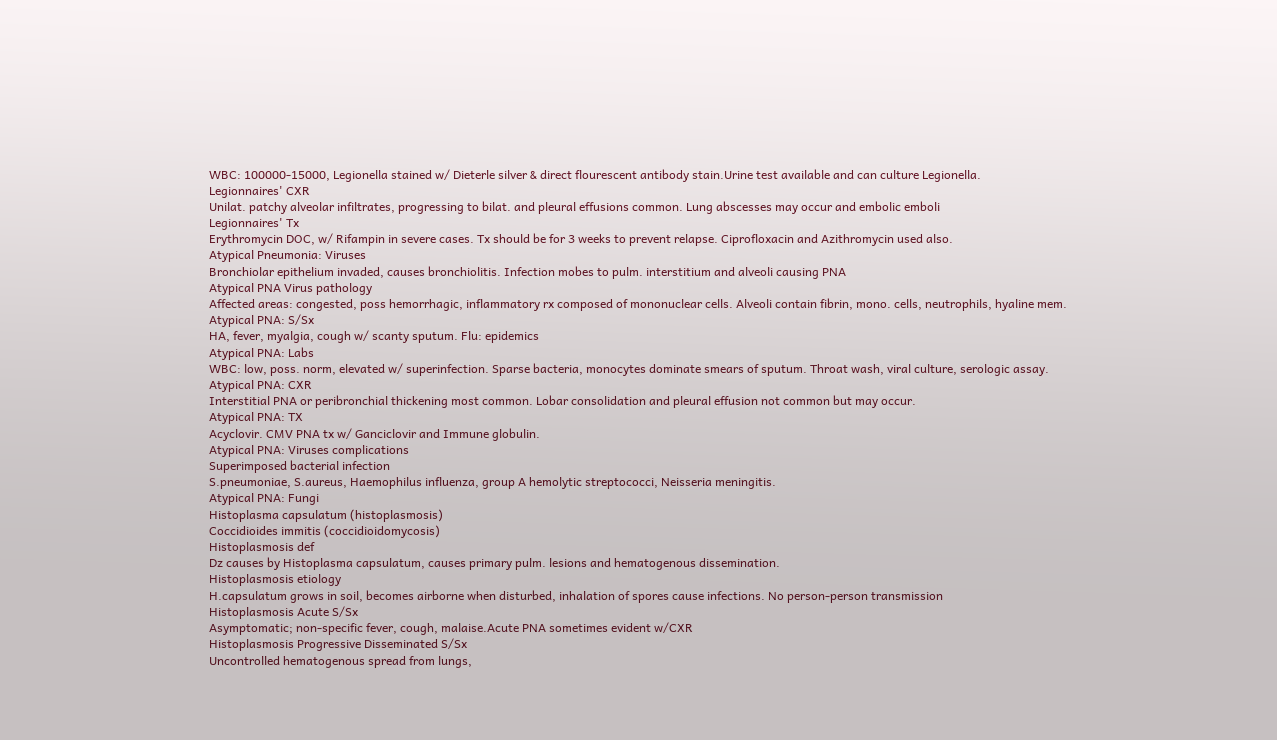WBC: 100000-15000, Legionella stained w/ Dieterle silver & direct flourescent antibody stain.Urine test available and can culture Legionella.
Legionnaires' CXR
Unilat. patchy alveolar infiltrates, progressing to bilat. and pleural effusions common. Lung abscesses may occur and embolic emboli
Legionnaires' Tx
Erythromycin DOC, w/ Rifampin in severe cases. Tx should be for 3 weeks to prevent relapse. Ciprofloxacin and Azithromycin used also.
Atypical Pneumonia: Viruses
Bronchiolar epithelium invaded, causes bronchiolitis. Infection mobes to pulm. interstitium and alveoli causing PNA
Atypical PNA Virus pathology
Affected areas: congested, poss hemorrhagic, inflammatory rx composed of mononuclear cells. Alveoli contain fibrin, mono. cells, neutrophils, hyaline mem.
Atypical PNA: S/Sx
HA, fever, myalgia, cough w/ scanty sputum. Flu: epidemics
Atypical PNA: Labs
WBC: low, poss. norm, elevated w/ superinfection. Sparse bacteria, monocytes dominate smears of sputum. Throat wash, viral culture, serologic assay.
Atypical PNA: CXR
Interstitial PNA or peribronchial thickening most common. Lobar consolidation and pleural effusion not common but may occur.
Atypical PNA: TX
Acyclovir. CMV PNA tx w/ Ganciclovir and Immune globulin.
Atypical PNA: Viruses complications
Superimposed bacterial infection
S.pneumoniae, S.aureus, Haemophilus influenza, group A hemolytic streptococci, Neisseria meningitis.
Atypical PNA: Fungi
Histoplasma capsulatum (histoplasmosis)
Coccidioides immitis (coccidioidomycosis)
Histoplasmosis def
Dz causes by Histoplasma capsulatum, causes primary pulm. lesions and hematogenous dissemination.
Histoplasmosis etiology
H.capsulatum grows in soil, becomes airborne when disturbed, inhalation of spores cause infections. No person-person transmission
Histoplasmosis Acute S/Sx
Asymptomatic; non-specific fever, cough, malaise.Acute PNA sometimes evident w/CXR
Histoplasmosis Progressive Disseminated S/Sx
Uncontrolled hematogenous spread from lungs,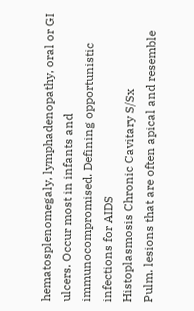hematosplenomegaly, lymphadenopathy, oral or GI ulcers. Occur most in infants and immunocompromised. Defining opportunistic infections for AIDS
Histoplasmosis Chronic Cavitary S/Sx
Pulm. lesions that are often apical and resemble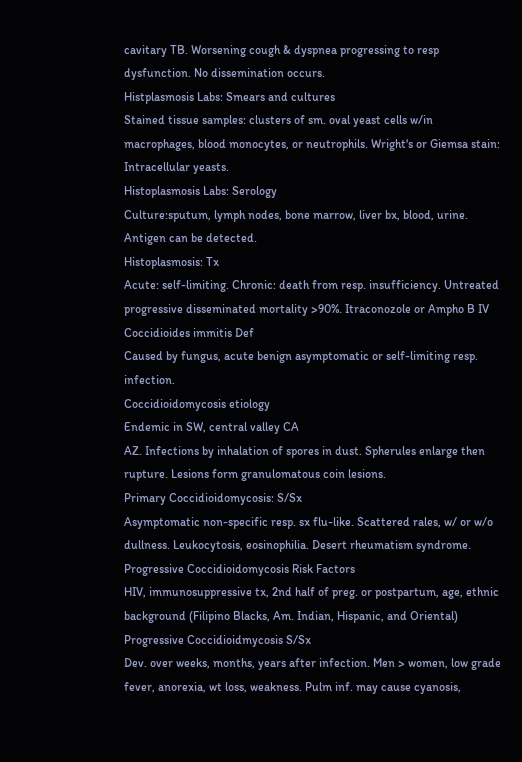cavitary TB. Worsening cough & dyspnea progressing to resp dysfunction. No dissemination occurs.
Histplasmosis Labs: Smears and cultures
Stained tissue samples: clusters of sm. oval yeast cells w/in macrophages, blood monocytes, or neutrophils. Wright's or Giemsa stain: Intracellular yeasts.
Histoplasmosis Labs: Serology
Culture:sputum, lymph nodes, bone marrow, liver bx, blood, urine. Antigen can be detected.
Histoplasmosis: Tx
Acute: self-limiting. Chronic: death from resp. insufficiency. Untreated progressive disseminated mortality >90%. Itraconozole or Ampho B IV
Coccidioides immitis Def
Caused by fungus, acute benign asymptomatic or self-limiting resp. infection.
Coccidioidomycosis etiology
Endemic in SW, central valley CA
AZ. Infections by inhalation of spores in dust. Spherules enlarge then rupture. Lesions form granulomatous coin lesions.
Primary Coccidioidomycosis: S/Sx
Asymptomatic non-specific resp. sx flu-like. Scattered rales, w/ or w/o dullness. Leukocytosis, eosinophilia. Desert rheumatism syndrome.
Progressive Coccidioidomycosis Risk Factors
HIV, immunosuppressive tx, 2nd half of preg. or postpartum, age, ethnic background (Filipino Blacks, Am. Indian, Hispanic, and Oriental)
Progressive Coccidioidmycosis S/Sx
Dev. over weeks, months, years after infection. Men > women, low grade fever, anorexia, wt loss, weakness. Pulm inf. may cause cyanosis,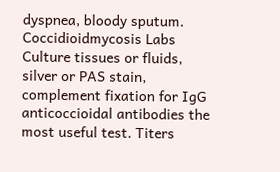dyspnea, bloody sputum.
Coccidioidmycosis Labs
Culture tissues or fluids, silver or PAS stain, complement fixation for IgG anticoccioidal antibodies the most useful test. Titers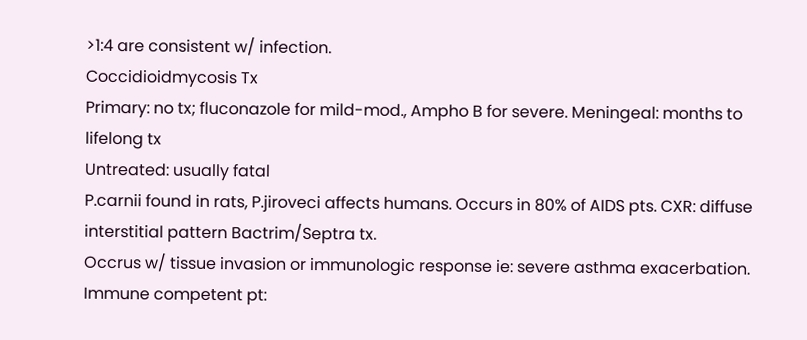>1:4 are consistent w/ infection.
Coccidioidmycosis Tx
Primary: no tx; fluconazole for mild-mod., Ampho B for severe. Meningeal: months to lifelong tx
Untreated: usually fatal
P.carnii found in rats, P.jiroveci affects humans. Occurs in 80% of AIDS pts. CXR: diffuse interstitial pattern Bactrim/Septra tx.
Occrus w/ tissue invasion or immunologic response ie: severe asthma exacerbation. Immune competent pt: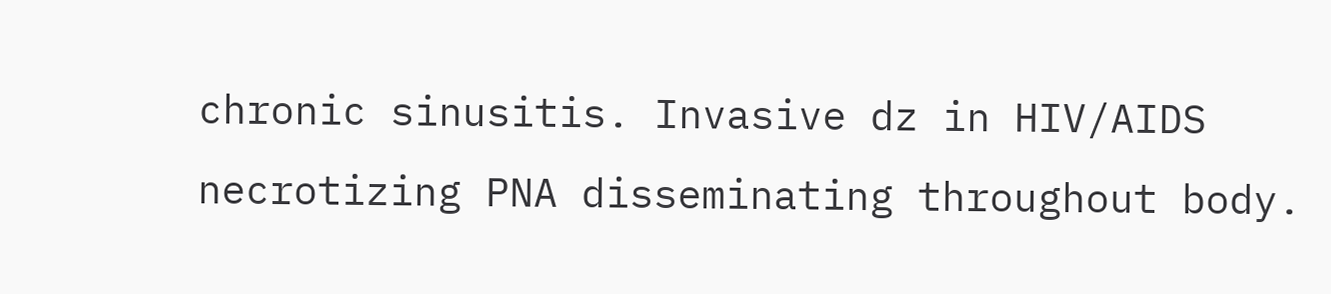chronic sinusitis. Invasive dz in HIV/AIDS necrotizing PNA disseminating throughout body.